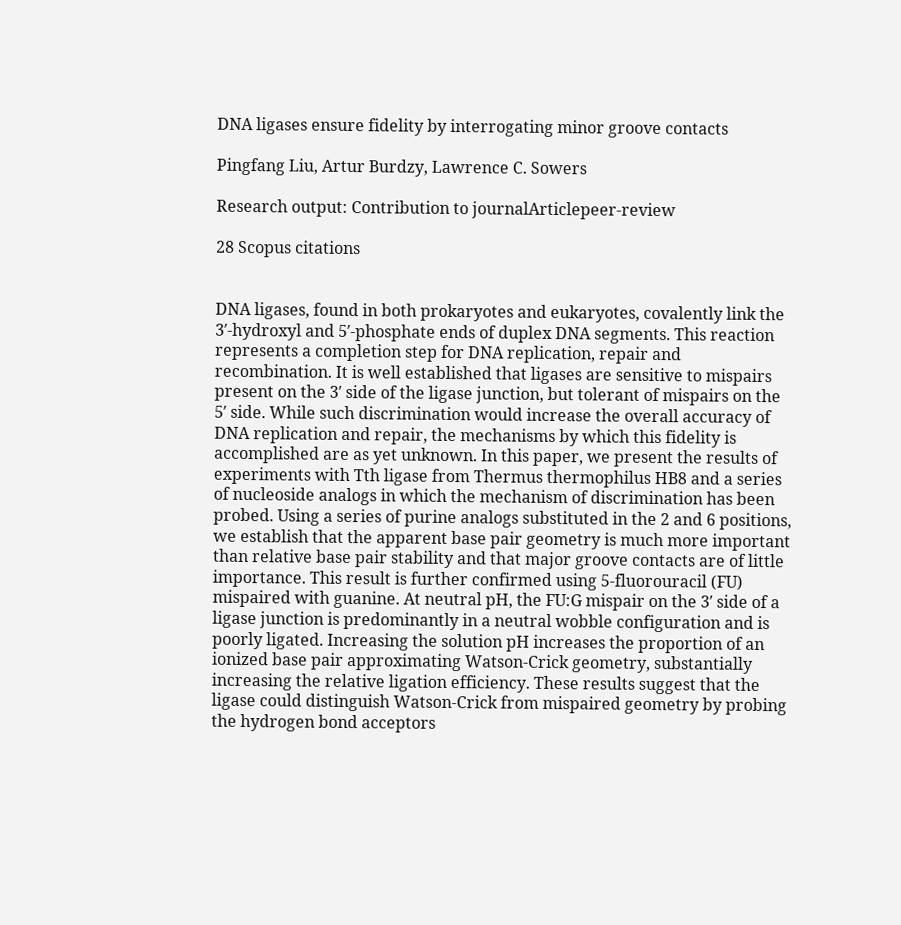DNA ligases ensure fidelity by interrogating minor groove contacts

Pingfang Liu, Artur Burdzy, Lawrence C. Sowers

Research output: Contribution to journalArticlepeer-review

28 Scopus citations


DNA ligases, found in both prokaryotes and eukaryotes, covalently link the 3′-hydroxyl and 5′-phosphate ends of duplex DNA segments. This reaction represents a completion step for DNA replication, repair and recombination. It is well established that ligases are sensitive to mispairs present on the 3′ side of the ligase junction, but tolerant of mispairs on the 5′ side. While such discrimination would increase the overall accuracy of DNA replication and repair, the mechanisms by which this fidelity is accomplished are as yet unknown. In this paper, we present the results of experiments with Tth ligase from Thermus thermophilus HB8 and a series of nucleoside analogs in which the mechanism of discrimination has been probed. Using a series of purine analogs substituted in the 2 and 6 positions, we establish that the apparent base pair geometry is much more important than relative base pair stability and that major groove contacts are of little importance. This result is further confirmed using 5-fluorouracil (FU) mispaired with guanine. At neutral pH, the FU:G mispair on the 3′ side of a ligase junction is predominantly in a neutral wobble configuration and is poorly ligated. Increasing the solution pH increases the proportion of an ionized base pair approximating Watson-Crick geometry, substantially increasing the relative ligation efficiency. These results suggest that the ligase could distinguish Watson-Crick from mispaired geometry by probing the hydrogen bond acceptors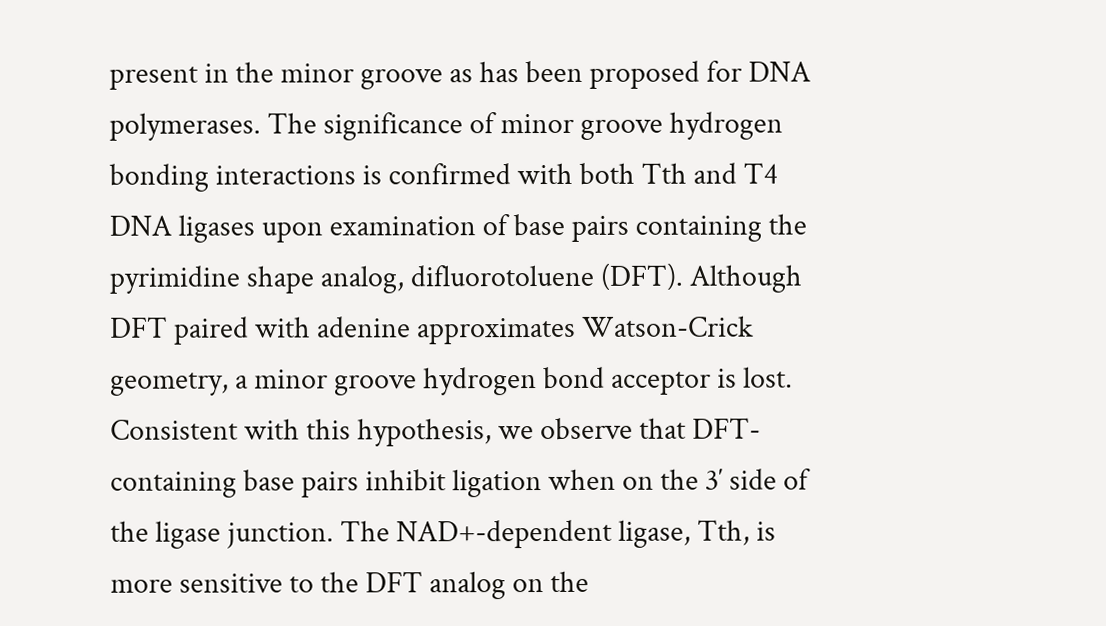present in the minor groove as has been proposed for DNA polymerases. The significance of minor groove hydrogen bonding interactions is confirmed with both Tth and T4 DNA ligases upon examination of base pairs containing the pyrimidine shape analog, difluorotoluene (DFT). Although DFT paired with adenine approximates Watson-Crick geometry, a minor groove hydrogen bond acceptor is lost. Consistent with this hypothesis, we observe that DFT-containing base pairs inhibit ligation when on the 3′ side of the ligase junction. The NAD+-dependent ligase, Tth, is more sensitive to the DFT analog on the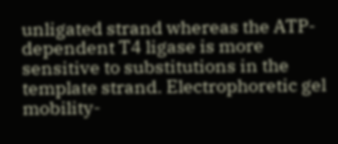unligated strand whereas the ATP-dependent T4 ligase is more sensitive to substitutions in the template strand. Electrophoretic gel mobility-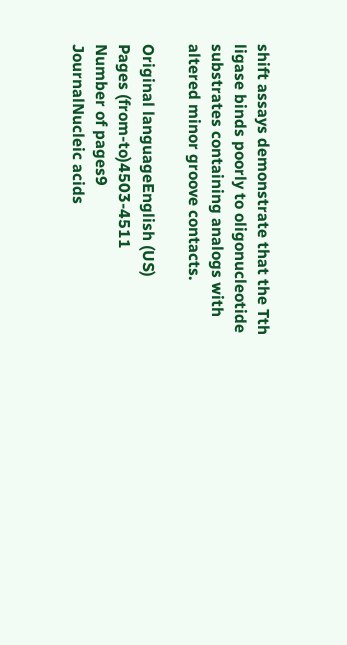shift assays demonstrate that the Tth ligase binds poorly to oligonucleotide substrates containing analogs with altered minor groove contacts.

Original languageEnglish (US)
Pages (from-to)4503-4511
Number of pages9
JournalNucleic acids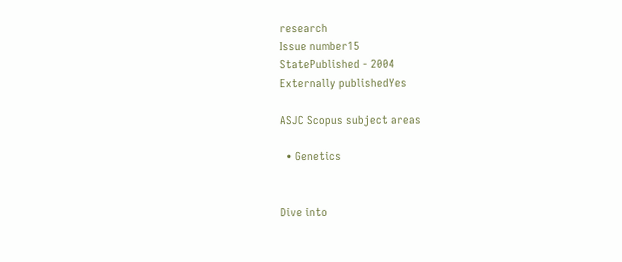research
Issue number15
StatePublished - 2004
Externally publishedYes

ASJC Scopus subject areas

  • Genetics


Dive into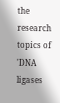the research topics of 'DNA ligases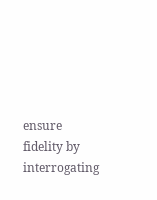ensure fidelity by interrogating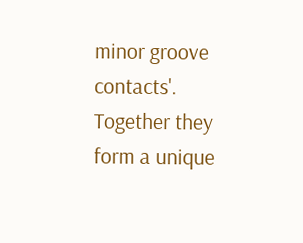minor groove contacts'. Together they form a unique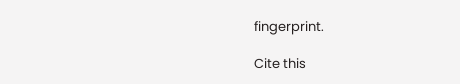fingerprint.

Cite this